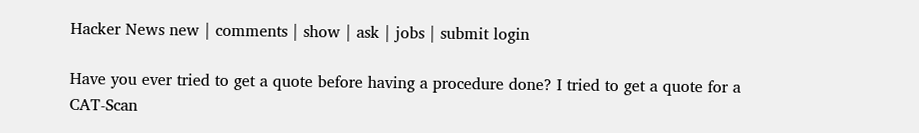Hacker News new | comments | show | ask | jobs | submit login

Have you ever tried to get a quote before having a procedure done? I tried to get a quote for a CAT-Scan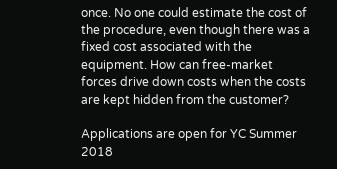once. No one could estimate the cost of the procedure, even though there was a fixed cost associated with the equipment. How can free-market forces drive down costs when the costs are kept hidden from the customer?

Applications are open for YC Summer 2018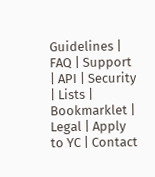Guidelines | FAQ | Support | API | Security | Lists | Bookmarklet | Legal | Apply to YC | Contact